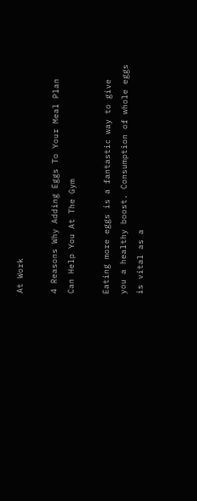At Work

4 Reasons Why Adding Eggs To Your Meal Plan Can Help You At The Gym

Eating more eggs is a fantastic way to give you a healthy boost. Consumption of whole eggs is vital as a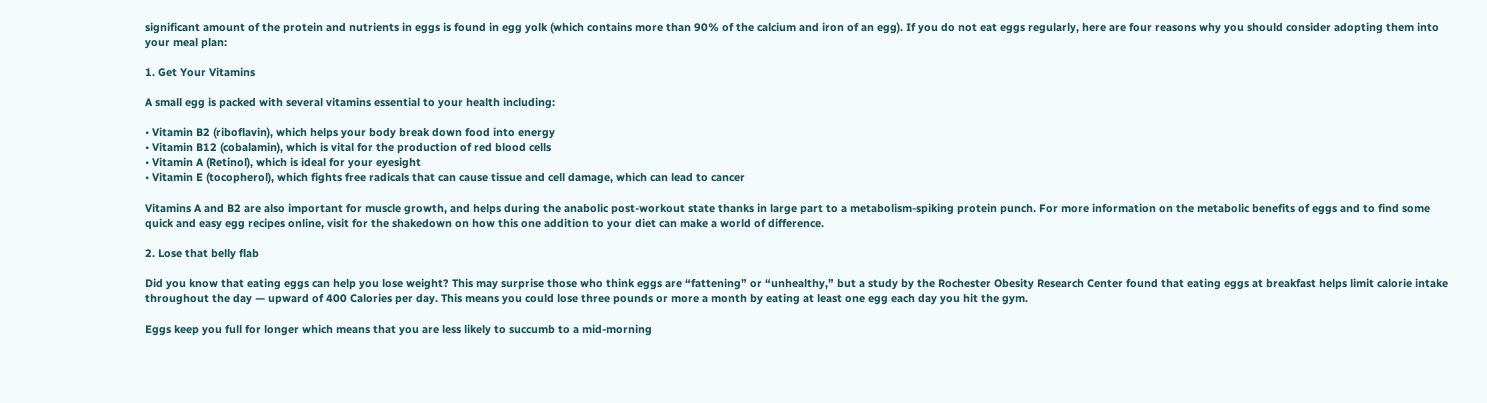significant amount of the protein and nutrients in eggs is found in egg yolk (which contains more than 90% of the calcium and iron of an egg). If you do not eat eggs regularly, here are four reasons why you should consider adopting them into your meal plan:

1. Get Your Vitamins

A small egg is packed with several vitamins essential to your health including:

• Vitamin B2 (riboflavin), which helps your body break down food into energy
• Vitamin B12 (cobalamin), which is vital for the production of red blood cells
• Vitamin A (Retinol), which is ideal for your eyesight
• Vitamin E (tocopherol), which fights free radicals that can cause tissue and cell damage, which can lead to cancer

Vitamins A and B2 are also important for muscle growth, and helps during the anabolic post-workout state thanks in large part to a metabolism-spiking protein punch. For more information on the metabolic benefits of eggs and to find some quick and easy egg recipes online, visit for the shakedown on how this one addition to your diet can make a world of difference.

2. Lose that belly flab

Did you know that eating eggs can help you lose weight? This may surprise those who think eggs are “fattening” or “unhealthy,” but a study by the Rochester Obesity Research Center found that eating eggs at breakfast helps limit calorie intake throughout the day — upward of 400 Calories per day. This means you could lose three pounds or more a month by eating at least one egg each day you hit the gym.

Eggs keep you full for longer which means that you are less likely to succumb to a mid-morning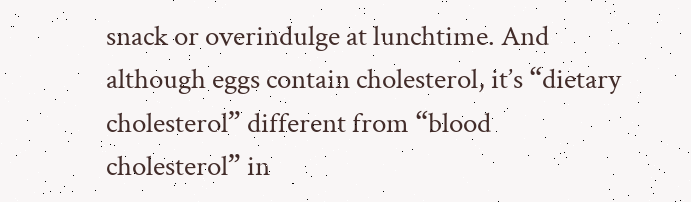snack or overindulge at lunchtime. And although eggs contain cholesterol, it’s “dietary cholesterol” different from “blood cholesterol” in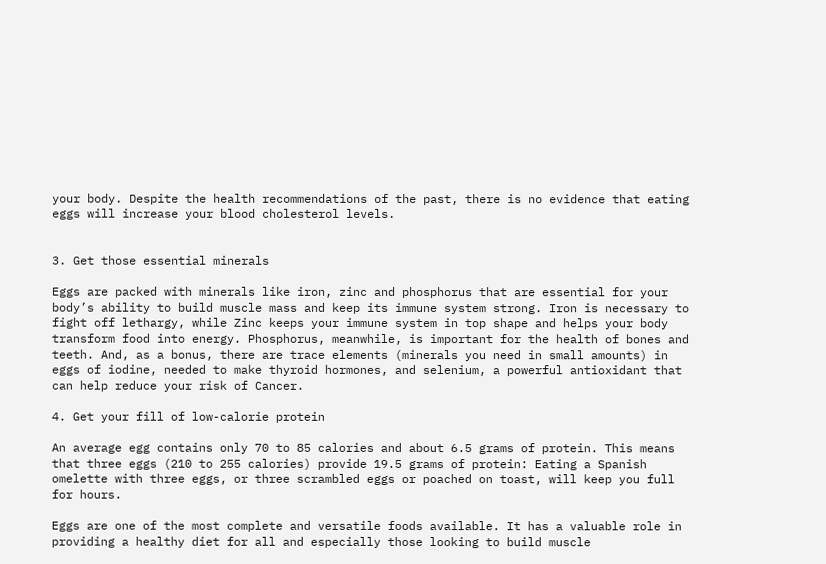your body. Despite the health recommendations of the past, there is no evidence that eating eggs will increase your blood cholesterol levels.


3. Get those essential minerals

Eggs are packed with minerals like iron, zinc and phosphorus that are essential for your body’s ability to build muscle mass and keep its immune system strong. Iron is necessary to fight off lethargy, while Zinc keeps your immune system in top shape and helps your body transform food into energy. Phosphorus, meanwhile, is important for the health of bones and teeth. And, as a bonus, there are trace elements (minerals you need in small amounts) in eggs of iodine, needed to make thyroid hormones, and selenium, a powerful antioxidant that can help reduce your risk of Cancer.

4. Get your fill of low-calorie protein

An average egg contains only 70 to 85 calories and about 6.5 grams of protein. This means that three eggs (210 to 255 calories) provide 19.5 grams of protein: Eating a Spanish omelette with three eggs, or three scrambled eggs or poached on toast, will keep you full for hours.

Eggs are one of the most complete and versatile foods available. It has a valuable role in providing a healthy diet for all and especially those looking to build muscle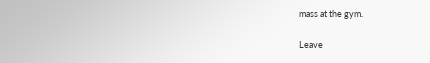mass at the gym.

Leave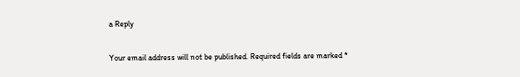a Reply

Your email address will not be published. Required fields are marked *